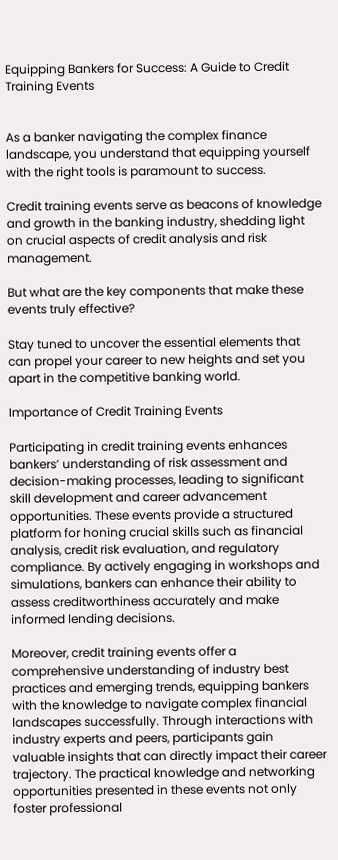Equipping Bankers for Success: A Guide to Credit Training Events


As a banker navigating the complex finance landscape, you understand that equipping yourself with the right tools is paramount to success.

Credit training events serve as beacons of knowledge and growth in the banking industry, shedding light on crucial aspects of credit analysis and risk management.

But what are the key components that make these events truly effective?

Stay tuned to uncover the essential elements that can propel your career to new heights and set you apart in the competitive banking world.

Importance of Credit Training Events

Participating in credit training events enhances bankers’ understanding of risk assessment and decision-making processes, leading to significant skill development and career advancement opportunities. These events provide a structured platform for honing crucial skills such as financial analysis, credit risk evaluation, and regulatory compliance. By actively engaging in workshops and simulations, bankers can enhance their ability to assess creditworthiness accurately and make informed lending decisions.

Moreover, credit training events offer a comprehensive understanding of industry best practices and emerging trends, equipping bankers with the knowledge to navigate complex financial landscapes successfully. Through interactions with industry experts and peers, participants gain valuable insights that can directly impact their career trajectory. The practical knowledge and networking opportunities presented in these events not only foster professional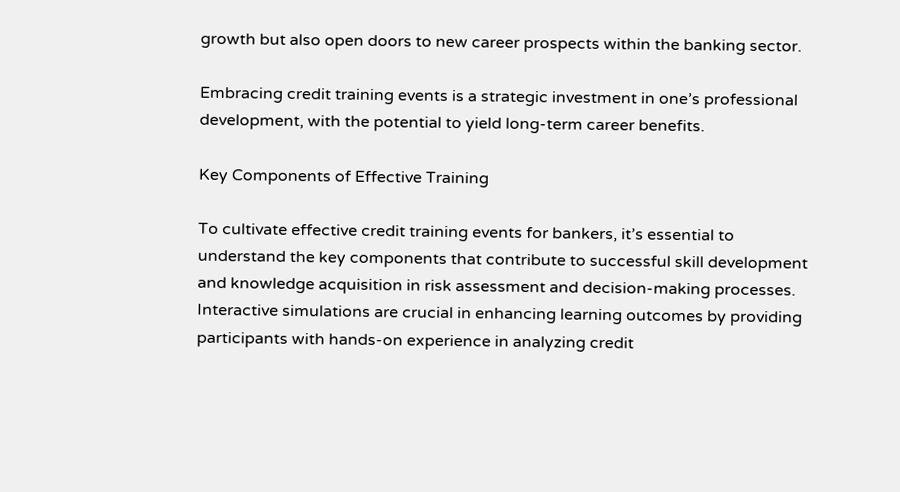growth but also open doors to new career prospects within the banking sector.

Embracing credit training events is a strategic investment in one’s professional development, with the potential to yield long-term career benefits.

Key Components of Effective Training

To cultivate effective credit training events for bankers, it’s essential to understand the key components that contribute to successful skill development and knowledge acquisition in risk assessment and decision-making processes. Interactive simulations are crucial in enhancing learning outcomes by providing participants with hands-on experience in analyzing credit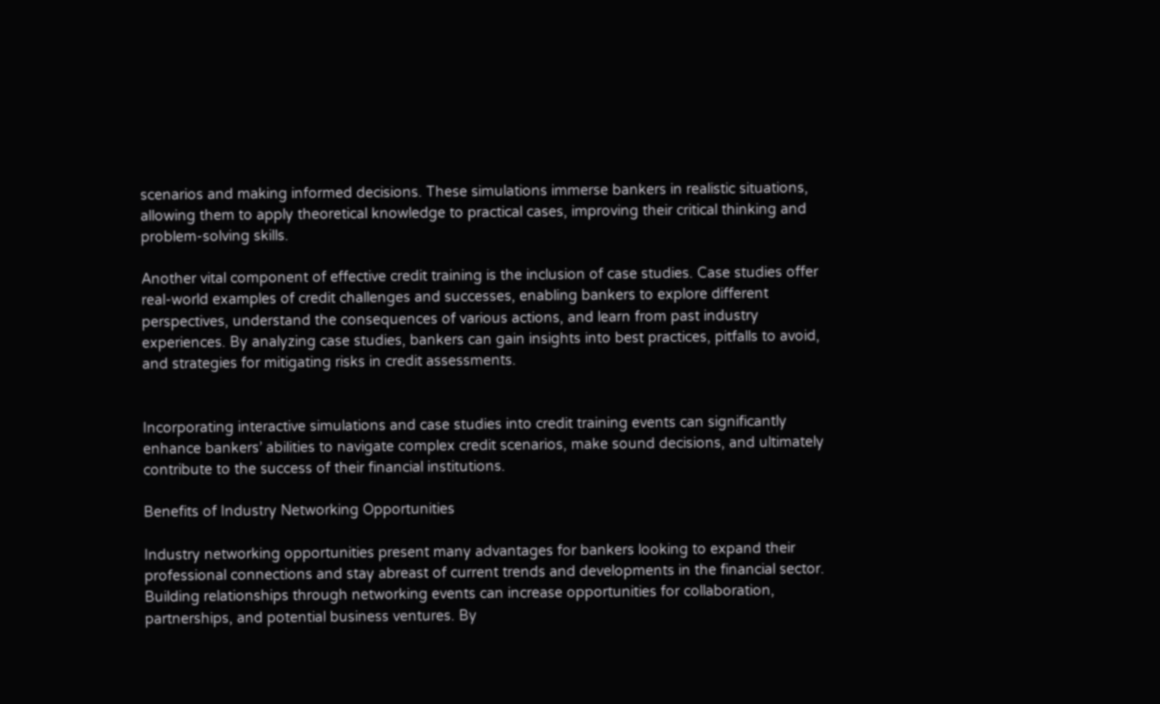scenarios and making informed decisions. These simulations immerse bankers in realistic situations, allowing them to apply theoretical knowledge to practical cases, improving their critical thinking and problem-solving skills.

Another vital component of effective credit training is the inclusion of case studies. Case studies offer real-world examples of credit challenges and successes, enabling bankers to explore different perspectives, understand the consequences of various actions, and learn from past industry experiences. By analyzing case studies, bankers can gain insights into best practices, pitfalls to avoid, and strategies for mitigating risks in credit assessments.


Incorporating interactive simulations and case studies into credit training events can significantly enhance bankers’ abilities to navigate complex credit scenarios, make sound decisions, and ultimately contribute to the success of their financial institutions.

Benefits of Industry Networking Opportunities

Industry networking opportunities present many advantages for bankers looking to expand their professional connections and stay abreast of current trends and developments in the financial sector. Building relationships through networking events can increase opportunities for collaboration, partnerships, and potential business ventures. By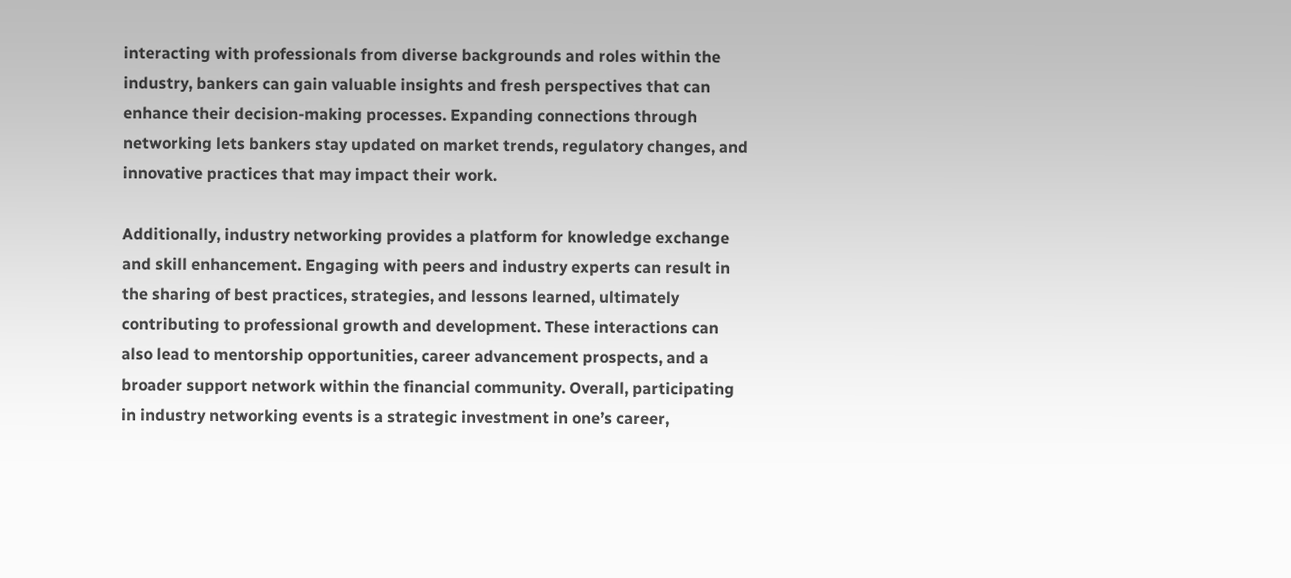interacting with professionals from diverse backgrounds and roles within the industry, bankers can gain valuable insights and fresh perspectives that can enhance their decision-making processes. Expanding connections through networking lets bankers stay updated on market trends, regulatory changes, and innovative practices that may impact their work.

Additionally, industry networking provides a platform for knowledge exchange and skill enhancement. Engaging with peers and industry experts can result in the sharing of best practices, strategies, and lessons learned, ultimately contributing to professional growth and development. These interactions can also lead to mentorship opportunities, career advancement prospects, and a broader support network within the financial community. Overall, participating in industry networking events is a strategic investment in one’s career,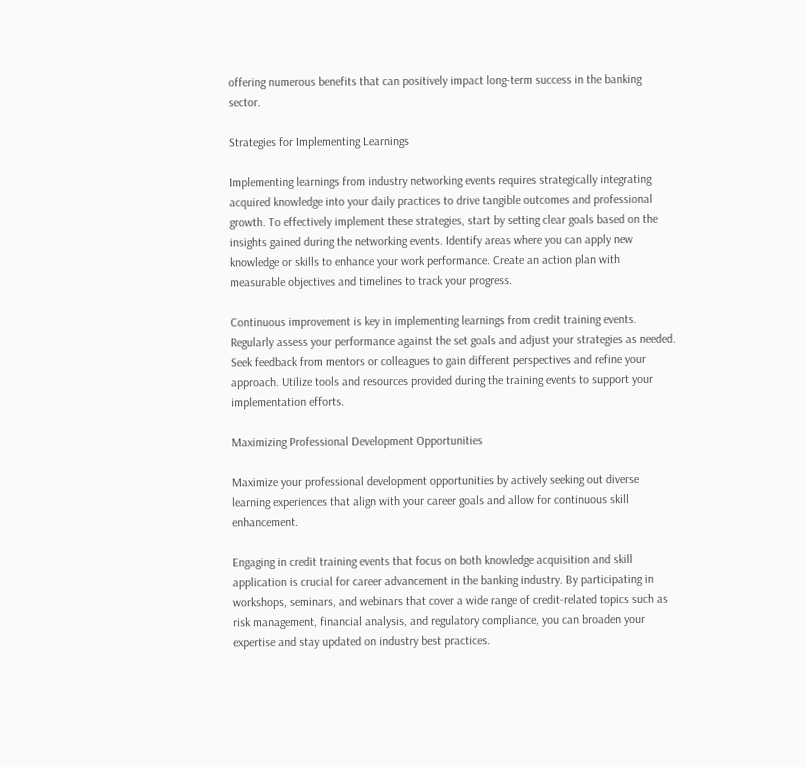offering numerous benefits that can positively impact long-term success in the banking sector.

Strategies for Implementing Learnings

Implementing learnings from industry networking events requires strategically integrating acquired knowledge into your daily practices to drive tangible outcomes and professional growth. To effectively implement these strategies, start by setting clear goals based on the insights gained during the networking events. Identify areas where you can apply new knowledge or skills to enhance your work performance. Create an action plan with measurable objectives and timelines to track your progress.

Continuous improvement is key in implementing learnings from credit training events. Regularly assess your performance against the set goals and adjust your strategies as needed. Seek feedback from mentors or colleagues to gain different perspectives and refine your approach. Utilize tools and resources provided during the training events to support your implementation efforts.

Maximizing Professional Development Opportunities

Maximize your professional development opportunities by actively seeking out diverse learning experiences that align with your career goals and allow for continuous skill enhancement.

Engaging in credit training events that focus on both knowledge acquisition and skill application is crucial for career advancement in the banking industry. By participating in workshops, seminars, and webinars that cover a wide range of credit-related topics such as risk management, financial analysis, and regulatory compliance, you can broaden your expertise and stay updated on industry best practices.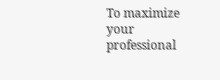To maximize your professional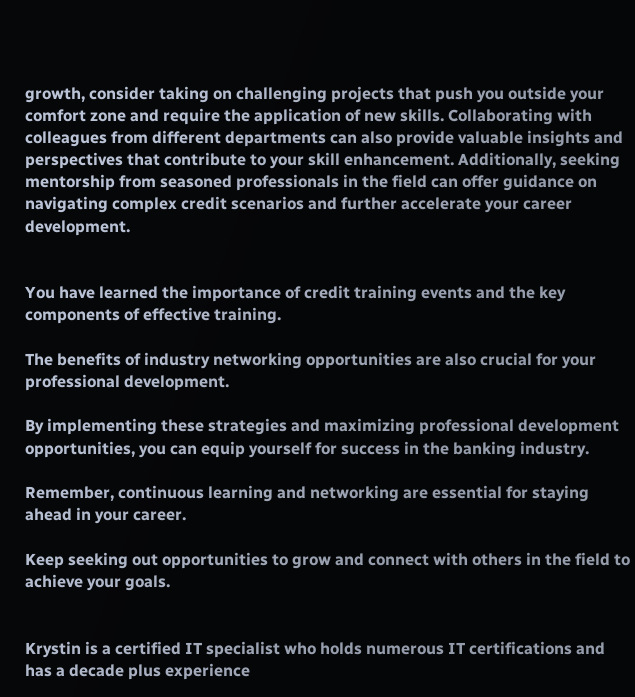growth, consider taking on challenging projects that push you outside your comfort zone and require the application of new skills. Collaborating with colleagues from different departments can also provide valuable insights and perspectives that contribute to your skill enhancement. Additionally, seeking mentorship from seasoned professionals in the field can offer guidance on navigating complex credit scenarios and further accelerate your career development.


You have learned the importance of credit training events and the key components of effective training.

The benefits of industry networking opportunities are also crucial for your professional development.

By implementing these strategies and maximizing professional development opportunities, you can equip yourself for success in the banking industry.

Remember, continuous learning and networking are essential for staying ahead in your career.

Keep seeking out opportunities to grow and connect with others in the field to achieve your goals.


Krystin is a certified IT specialist who holds numerous IT certifications and has a decade plus experience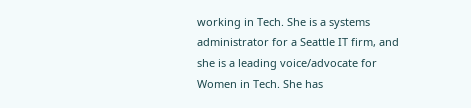working in Tech. She is a systems administrator for a Seattle IT firm, and she is a leading voice/advocate for Women in Tech. She has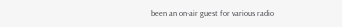been an on-air guest for various radio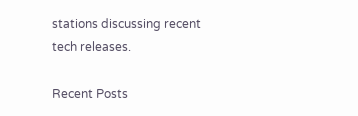stations discussing recent tech releases.

Recent Posts